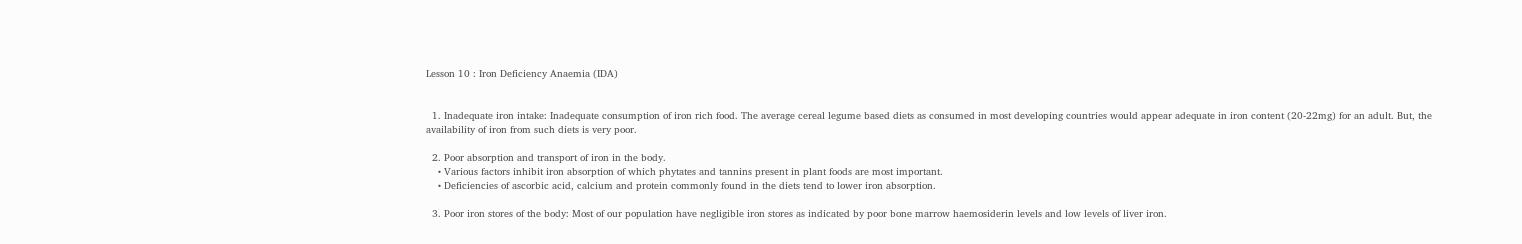Lesson 10 : Iron Deficiency Anaemia (IDA)


  1. Inadequate iron intake: Inadequate consumption of iron rich food. The average cereal legume based diets as consumed in most developing countries would appear adequate in iron content (20-22mg) for an adult. But, the availability of iron from such diets is very poor.

  2. Poor absorption and transport of iron in the body.
    • Various factors inhibit iron absorption of which phytates and tannins present in plant foods are most important.
    • Deficiencies of ascorbic acid, calcium and protein commonly found in the diets tend to lower iron absorption.

  3. Poor iron stores of the body: Most of our population have negligible iron stores as indicated by poor bone marrow haemosiderin levels and low levels of liver iron.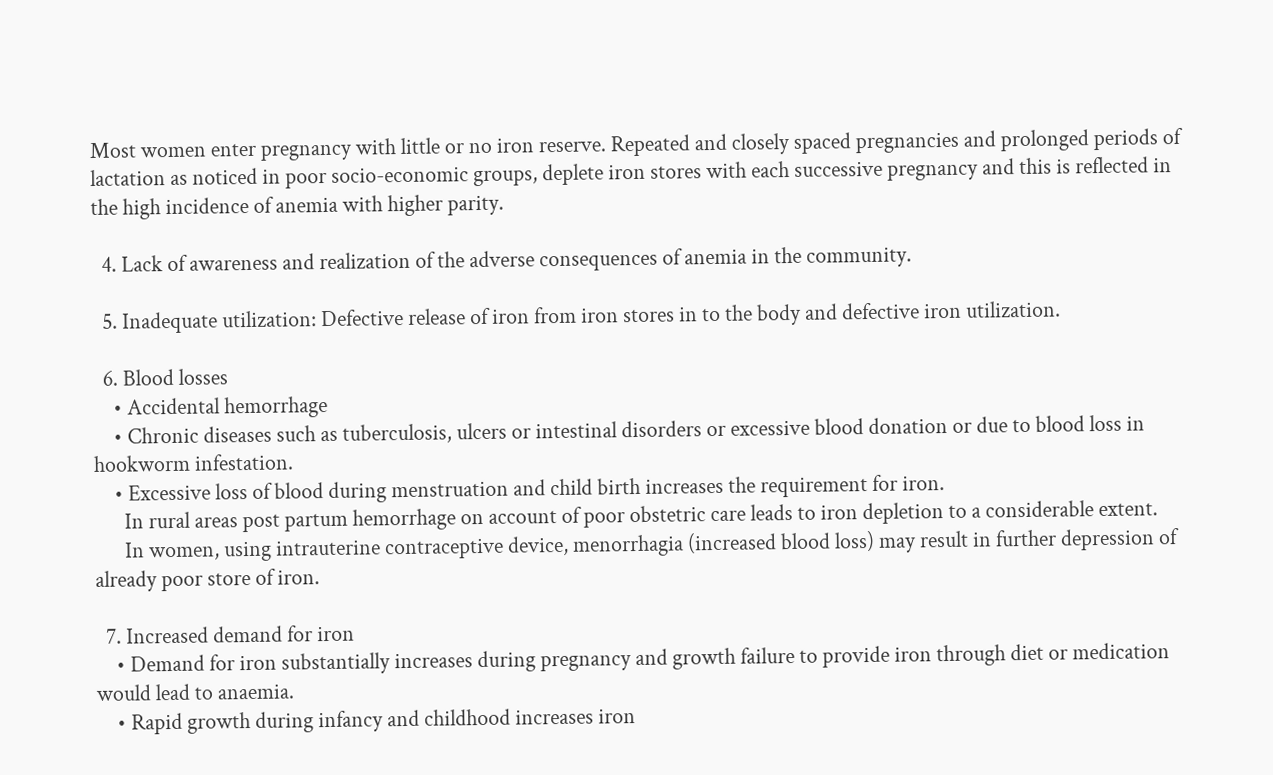Most women enter pregnancy with little or no iron reserve. Repeated and closely spaced pregnancies and prolonged periods of lactation as noticed in poor socio-economic groups, deplete iron stores with each successive pregnancy and this is reflected in the high incidence of anemia with higher parity.

  4. Lack of awareness and realization of the adverse consequences of anemia in the community.

  5. Inadequate utilization: Defective release of iron from iron stores in to the body and defective iron utilization.

  6. Blood losses
    • Accidental hemorrhage
    • Chronic diseases such as tuberculosis, ulcers or intestinal disorders or excessive blood donation or due to blood loss in hookworm infestation.
    • Excessive loss of blood during menstruation and child birth increases the requirement for iron.
      In rural areas post partum hemorrhage on account of poor obstetric care leads to iron depletion to a considerable extent.
      In women, using intrauterine contraceptive device, menorrhagia (increased blood loss) may result in further depression of already poor store of iron.

  7. Increased demand for iron
    • Demand for iron substantially increases during pregnancy and growth failure to provide iron through diet or medication would lead to anaemia.
    • Rapid growth during infancy and childhood increases iron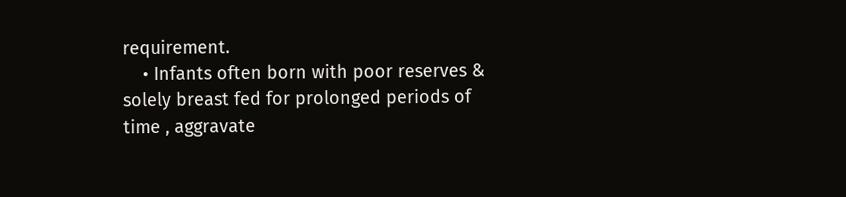requirement.
    • Infants often born with poor reserves & solely breast fed for prolonged periods of time , aggravate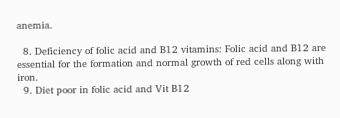anemia.

  8. Deficiency of folic acid and B12 vitamins: Folic acid and B12 are essential for the formation and normal growth of red cells along with iron.
  9. Diet poor in folic acid and Vit B12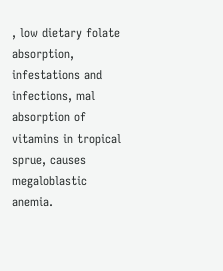, low dietary folate absorption, infestations and infections, mal absorption of vitamins in tropical sprue, causes megaloblastic anemia.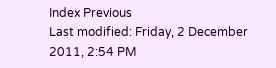Index Previous
Last modified: Friday, 2 December 2011, 2:54 PM